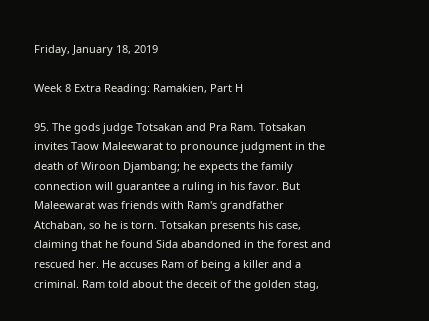Friday, January 18, 2019

Week 8 Extra Reading: Ramakien, Part H

95. The gods judge Totsakan and Pra Ram. Totsakan invites Taow Maleewarat to pronounce judgment in the death of Wiroon Djambang; he expects the family connection will guarantee a ruling in his favor. But Maleewarat was friends with Ram's grandfather Atchaban, so he is torn. Totsakan presents his case, claiming that he found Sida abandoned in the forest and rescued her. He accuses Ram of being a killer and a criminal. Ram told about the deceit of the golden stag,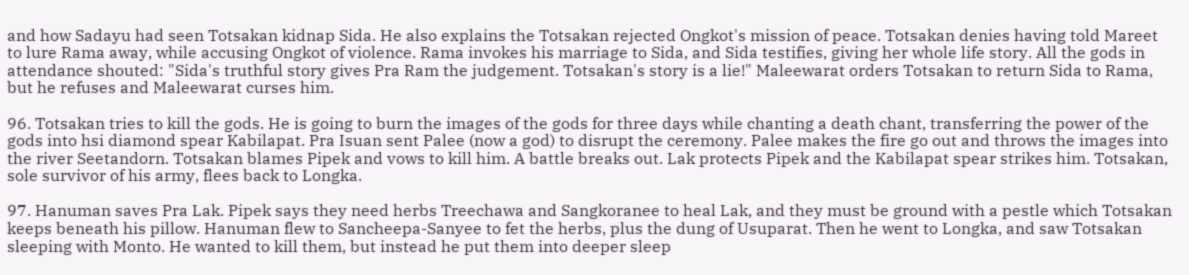and how Sadayu had seen Totsakan kidnap Sida. He also explains the Totsakan rejected Ongkot's mission of peace. Totsakan denies having told Mareet to lure Rama away, while accusing Ongkot of violence. Rama invokes his marriage to Sida, and Sida testifies, giving her whole life story. All the gods in attendance shouted: "Sida's truthful story gives Pra Ram the judgement. Totsakan's story is a lie!" Maleewarat orders Totsakan to return Sida to Rama, but he refuses and Maleewarat curses him.

96. Totsakan tries to kill the gods. He is going to burn the images of the gods for three days while chanting a death chant, transferring the power of the gods into hsi diamond spear Kabilapat. Pra Isuan sent Palee (now a god) to disrupt the ceremony. Palee makes the fire go out and throws the images into the river Seetandorn. Totsakan blames Pipek and vows to kill him. A battle breaks out. Lak protects Pipek and the Kabilapat spear strikes him. Totsakan, sole survivor of his army, flees back to Longka.

97. Hanuman saves Pra Lak. Pipek says they need herbs Treechawa and Sangkoranee to heal Lak, and they must be ground with a pestle which Totsakan keeps beneath his pillow. Hanuman flew to Sancheepa-Sanyee to fet the herbs, plus the dung of Usuparat. Then he went to Longka, and saw Totsakan sleeping with Monto. He wanted to kill them, but instead he put them into deeper sleep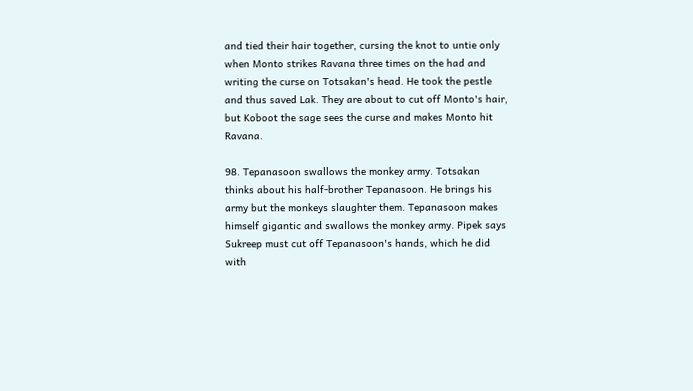and tied their hair together, cursing the knot to untie only when Monto strikes Ravana three times on the had and writing the curse on Totsakan's head. He took the pestle and thus saved Lak. They are about to cut off Monto's hair, but Koboot the sage sees the curse and makes Monto hit Ravana.

98. Tepanasoon swallows the monkey army. Totsakan thinks about his half-brother Tepanasoon. He brings his army but the monkeys slaughter them. Tepanasoon makes himself gigantic and swallows the monkey army. Pipek says Sukreep must cut off Tepanasoon's hands, which he did with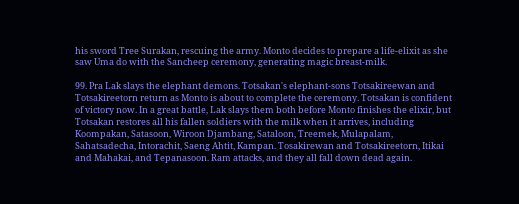his sword Tree Surakan, rescuing the army. Monto decides to prepare a life-elixit as she saw Uma do with the Sancheep ceremony, generating magic breast-milk.

99. Pra Lak slays the elephant demons. Totsakan's elephant-sons Totsakireewan and Totsakireetorn return as Monto is about to complete the ceremony. Totsakan is confident of victory now. In a great battle, Lak slays them both before Monto finishes the elixir, but Totsakan restores all his fallen soldiers with the milk when it arrives, including Koompakan, Satasoon, Wiroon Djambang, Sataloon, Treemek, Mulapalam, Sahatsadecha, Intorachit, Saeng Ahtit, Kampan. Tosakirewan and Totsakireetorn, Itikai and Mahakai, and Tepanasoon. Ram attacks, and they all fall down dead again.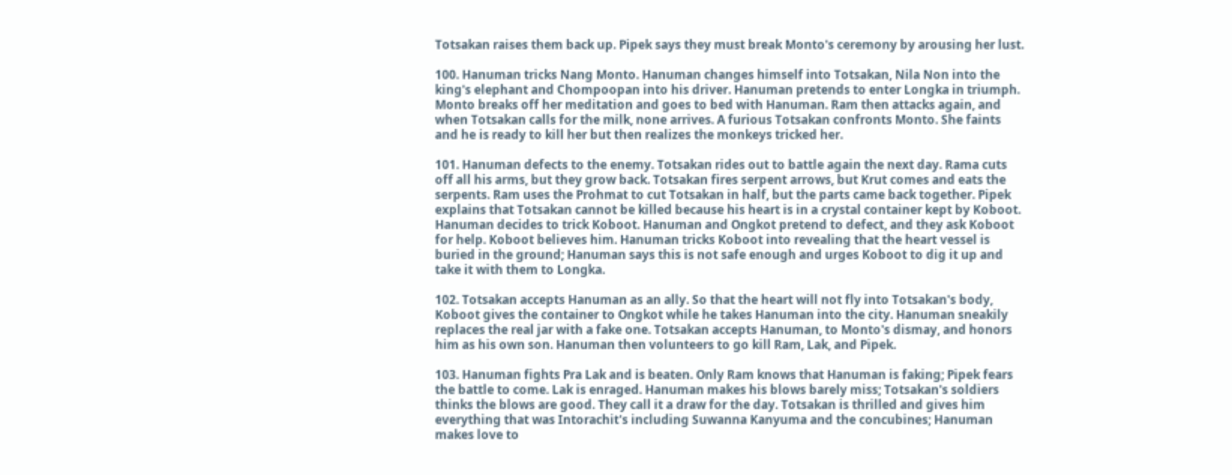Totsakan raises them back up. Pipek says they must break Monto's ceremony by arousing her lust.

100. Hanuman tricks Nang Monto. Hanuman changes himself into Totsakan, Nila Non into the king's elephant and Chompoopan into his driver. Hanuman pretends to enter Longka in triumph. Monto breaks off her meditation and goes to bed with Hanuman. Ram then attacks again, and when Totsakan calls for the milk, none arrives. A furious Totsakan confronts Monto. She faints and he is ready to kill her but then realizes the monkeys tricked her.

101. Hanuman defects to the enemy. Totsakan rides out to battle again the next day. Rama cuts off all his arms, but they grow back. Totsakan fires serpent arrows, but Krut comes and eats the serpents. Ram uses the Prohmat to cut Totsakan in half, but the parts came back together. Pipek explains that Totsakan cannot be killed because his heart is in a crystal container kept by Koboot. Hanuman decides to trick Koboot. Hanuman and Ongkot pretend to defect, and they ask Koboot for help. Koboot believes him. Hanuman tricks Koboot into revealing that the heart vessel is buried in the ground; Hanuman says this is not safe enough and urges Koboot to dig it up and take it with them to Longka.

102. Totsakan accepts Hanuman as an ally. So that the heart will not fly into Totsakan's body, Koboot gives the container to Ongkot while he takes Hanuman into the city. Hanuman sneakily replaces the real jar with a fake one. Totsakan accepts Hanuman, to Monto's dismay, and honors him as his own son. Hanuman then volunteers to go kill Ram, Lak, and Pipek.

103. Hanuman fights Pra Lak and is beaten. Only Ram knows that Hanuman is faking; Pipek fears the battle to come. Lak is enraged. Hanuman makes his blows barely miss; Totsakan's soldiers thinks the blows are good. They call it a draw for the day. Totsakan is thrilled and gives him everything that was Intorachit's including Suwanna Kanyuma and the concubines; Hanuman makes love to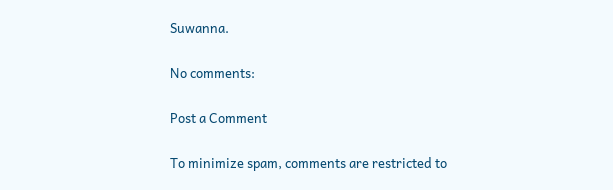Suwanna.

No comments:

Post a Comment

To minimize spam, comments are restricted to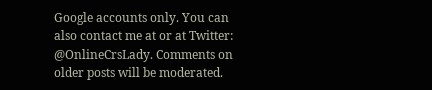Google accounts only. You can also contact me at or at Twitter: @OnlineCrsLady. Comments on older posts will be moderated.